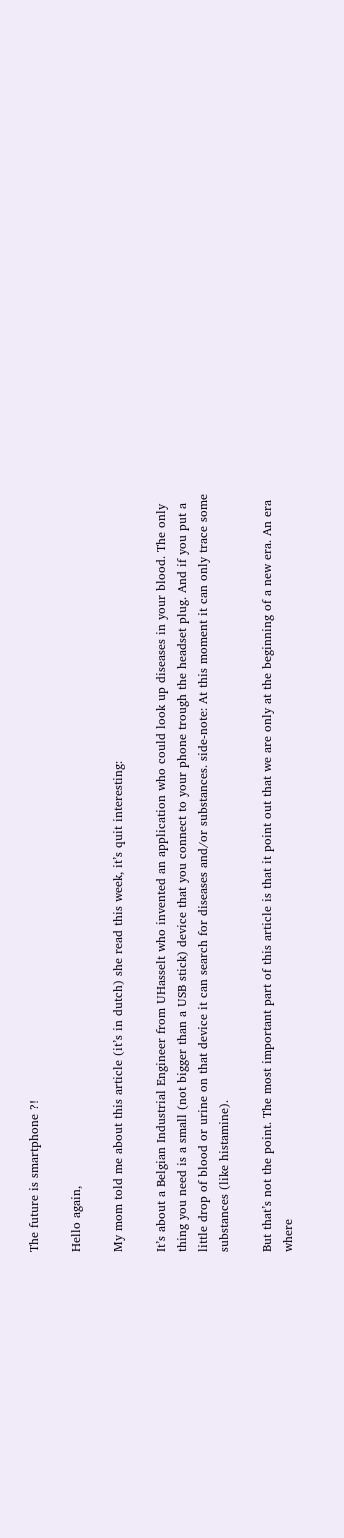The future is smartphone ?!

Hello again,

My mom told me about this article (it’s in dutch) she read this week, it’s quit interesting:

It’s about a Belgian Industrial Engineer from UHasselt who invented an application who could look up diseases in your blood. The only thing you need is a small (not bigger than a USB stick) device that you connect to your phone trough the headset plug. And if you put a little drop of blood or urine on that device it can search for diseases and/or substances. side-note: At this moment it can only trace some substances (like histamine).

But that’s not the point. The most important part of this article is that it point out that we are only at the beginning of a new era. An era where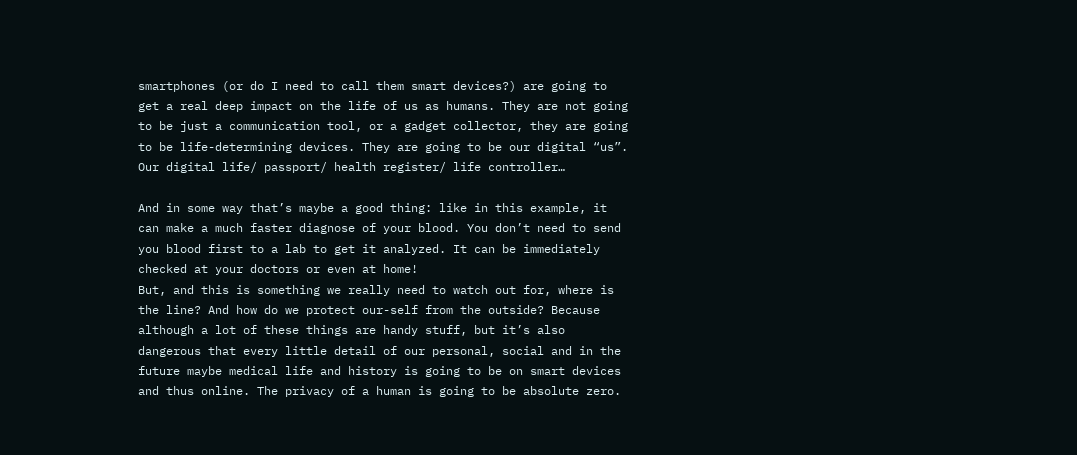smartphones (or do I need to call them smart devices?) are going to get a real deep impact on the life of us as humans. They are not going to be just a communication tool, or a gadget collector, they are going to be life-determining devices. They are going to be our digital “us”. Our digital life/ passport/ health register/ life controller…

And in some way that’s maybe a good thing: like in this example, it can make a much faster diagnose of your blood. You don’t need to send you blood first to a lab to get it analyzed. It can be immediately checked at your doctors or even at home!
But, and this is something we really need to watch out for, where is the line? And how do we protect our-self from the outside? Because although a lot of these things are handy stuff, but it’s also dangerous that every little detail of our personal, social and in the future maybe medical life and history is going to be on smart devices and thus online. The privacy of a human is going to be absolute zero.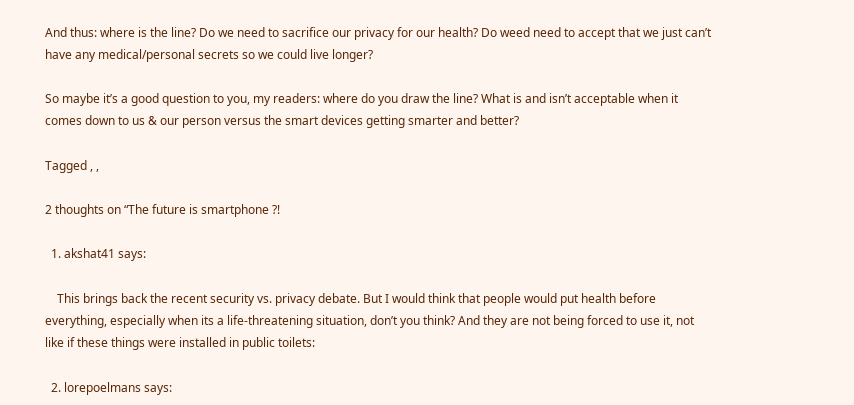And thus: where is the line? Do we need to sacrifice our privacy for our health? Do weed need to accept that we just can’t have any medical/personal secrets so we could live longer?

So maybe it’s a good question to you, my readers: where do you draw the line? What is and isn’t acceptable when it comes down to us & our person versus the smart devices getting smarter and better?

Tagged , ,

2 thoughts on “The future is smartphone ?!

  1. akshat41 says:

    This brings back the recent security vs. privacy debate. But I would think that people would put health before everything, especially when its a life-threatening situation, don’t you think? And they are not being forced to use it, not like if these things were installed in public toilets:

  2. lorepoelmans says: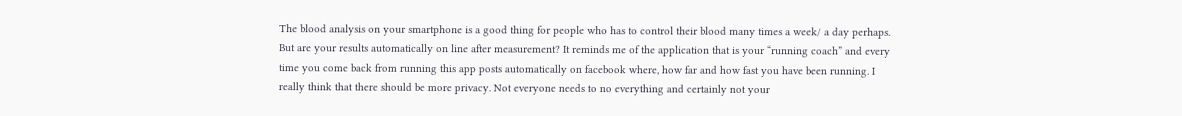The blood analysis on your smartphone is a good thing for people who has to control their blood many times a week/ a day perhaps. But are your results automatically on line after measurement? It reminds me of the application that is your “running coach” and every time you come back from running this app posts automatically on facebook where, how far and how fast you have been running. I really think that there should be more privacy. Not everyone needs to no everything and certainly not your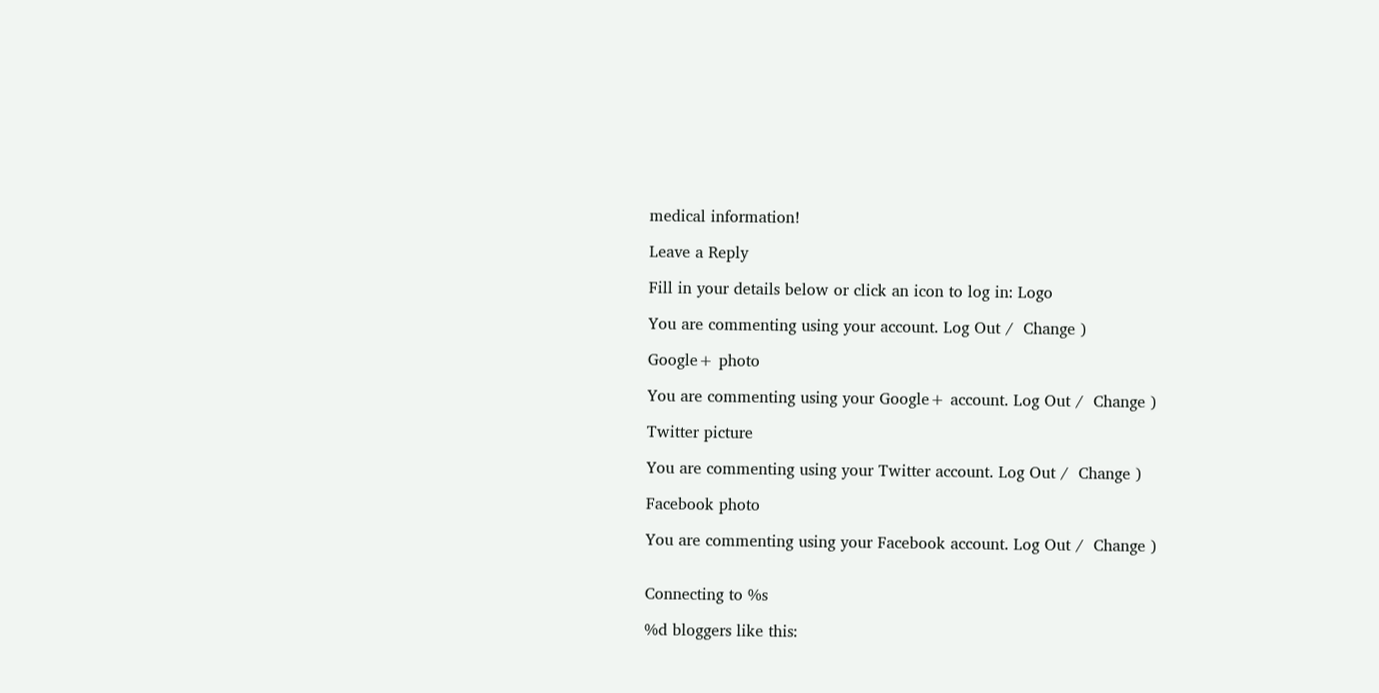medical information!

Leave a Reply

Fill in your details below or click an icon to log in: Logo

You are commenting using your account. Log Out /  Change )

Google+ photo

You are commenting using your Google+ account. Log Out /  Change )

Twitter picture

You are commenting using your Twitter account. Log Out /  Change )

Facebook photo

You are commenting using your Facebook account. Log Out /  Change )


Connecting to %s

%d bloggers like this: